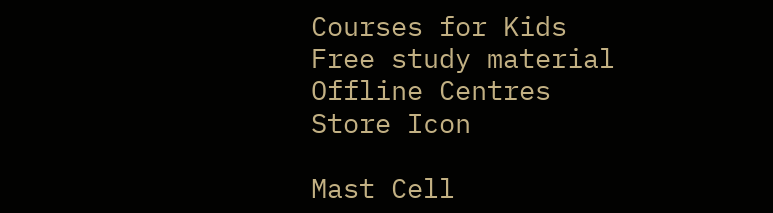Courses for Kids
Free study material
Offline Centres
Store Icon

Mast Cell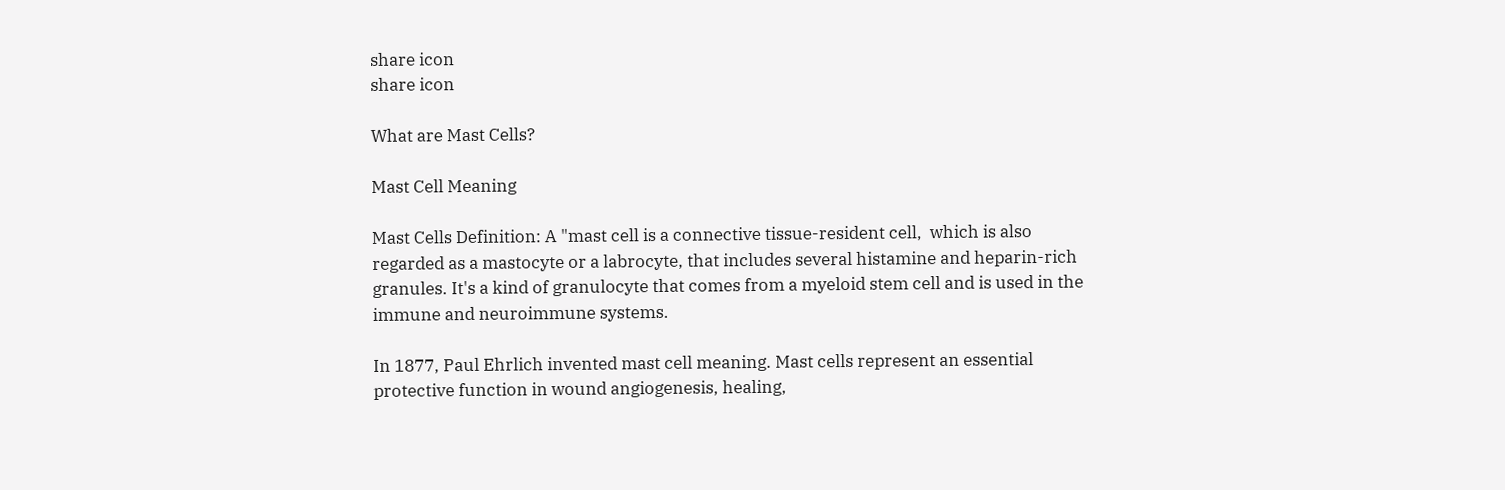share icon
share icon

What are Mast Cells?

Mast Cell Meaning

Mast Cells Definition: A "mast cell is a connective tissue-resident cell,  which is also regarded as a mastocyte or a labrocyte, that includes several histamine and heparin-rich granules. It's a kind of granulocyte that comes from a myeloid stem cell and is used in the immune and neuroimmune systems.

In 1877, Paul Ehrlich invented mast cell meaning. Mast cells represent an essential protective function in wound angiogenesis, healing,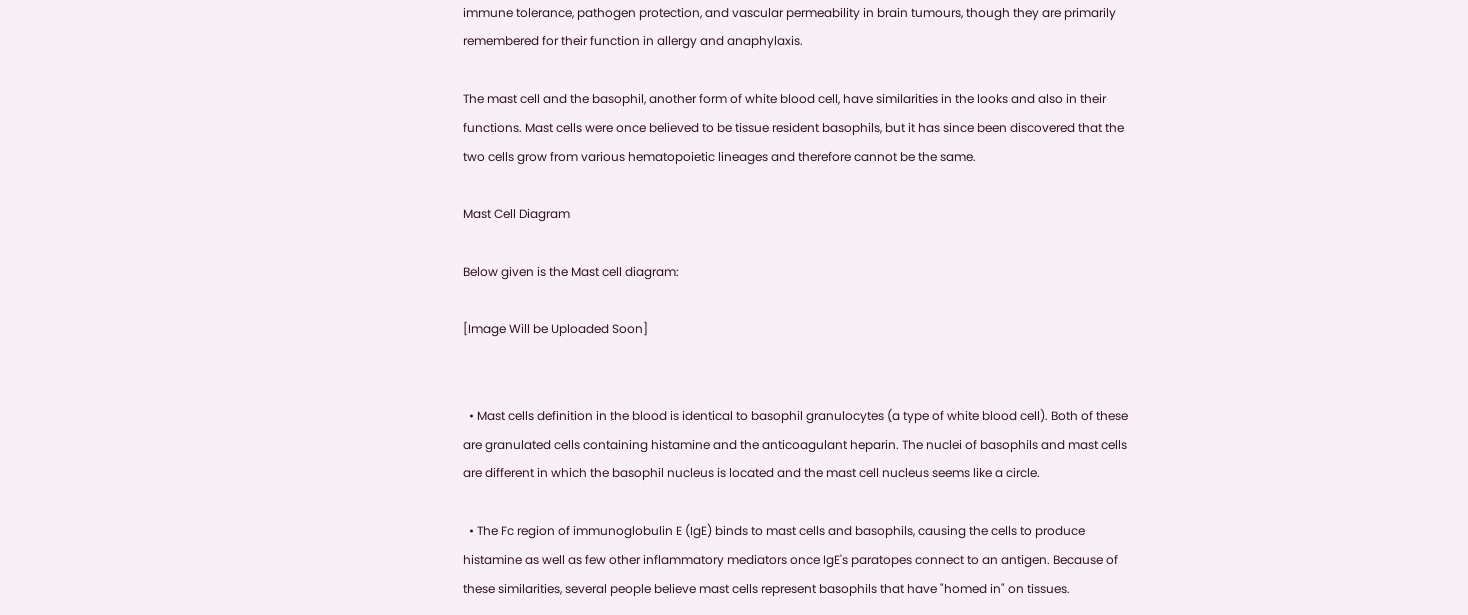immune tolerance, pathogen protection, and vascular permeability in brain tumours, though they are primarily remembered for their function in allergy and anaphylaxis.

The mast cell and the basophil, another form of white blood cell, have similarities in the looks and also in their functions. Mast cells were once believed to be tissue resident basophils, but it has since been discovered that the two cells grow from various hematopoietic lineages and therefore cannot be the same.

Mast Cell Diagram

Below given is the Mast cell diagram:

[Image Will be Uploaded Soon]


  • Mast cells definition in the blood is identical to basophil granulocytes (a type of white blood cell). Both of these are granulated cells containing histamine and the anticoagulant heparin. The nuclei of basophils and mast cells are different in which the basophil nucleus is located and the mast cell nucleus seems like a circle.

  • The Fc region of immunoglobulin E (IgE) binds to mast cells and basophils, causing the cells to produce histamine as well as few other inflammatory mediators once IgE's paratopes connect to an antigen. Because of these similarities, several people believe mast cells represent basophils that have "homed in" on tissues.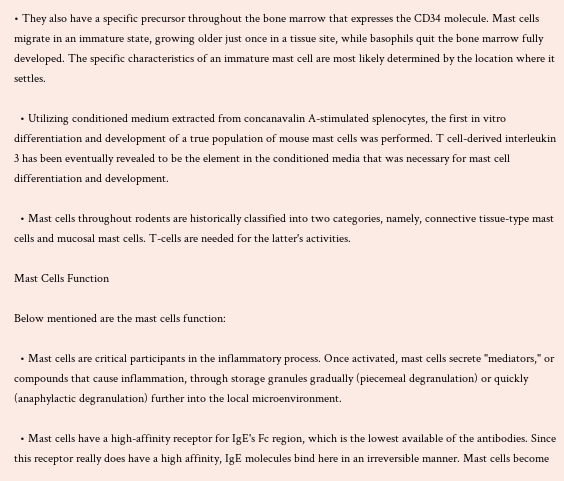• They also have a specific precursor throughout the bone marrow that expresses the CD34 molecule. Mast cells migrate in an immature state, growing older just once in a tissue site, while basophils quit the bone marrow fully developed. The specific characteristics of an immature mast cell are most likely determined by the location where it settles.

  • Utilizing conditioned medium extracted from concanavalin A-stimulated splenocytes, the first in vitro differentiation and development of a true population of mouse mast cells was performed. T cell-derived interleukin 3 has been eventually revealed to be the element in the conditioned media that was necessary for mast cell differentiation and development.

  • Mast cells throughout rodents are historically classified into two categories, namely, connective tissue-type mast cells and mucosal mast cells. T-cells are needed for the latter's activities.

Mast Cells Function

Below mentioned are the mast cells function:

  • Mast cells are critical participants in the inflammatory process. Once activated, mast cells secrete "mediators," or compounds that cause inflammation, through storage granules gradually (piecemeal degranulation) or quickly (anaphylactic degranulation) further into the local microenvironment.

  • Mast cells have a high-affinity receptor for IgE's Fc region, which is the lowest available of the antibodies. Since this receptor really does have a high affinity, IgE molecules bind here in an irreversible manner. Mast cells become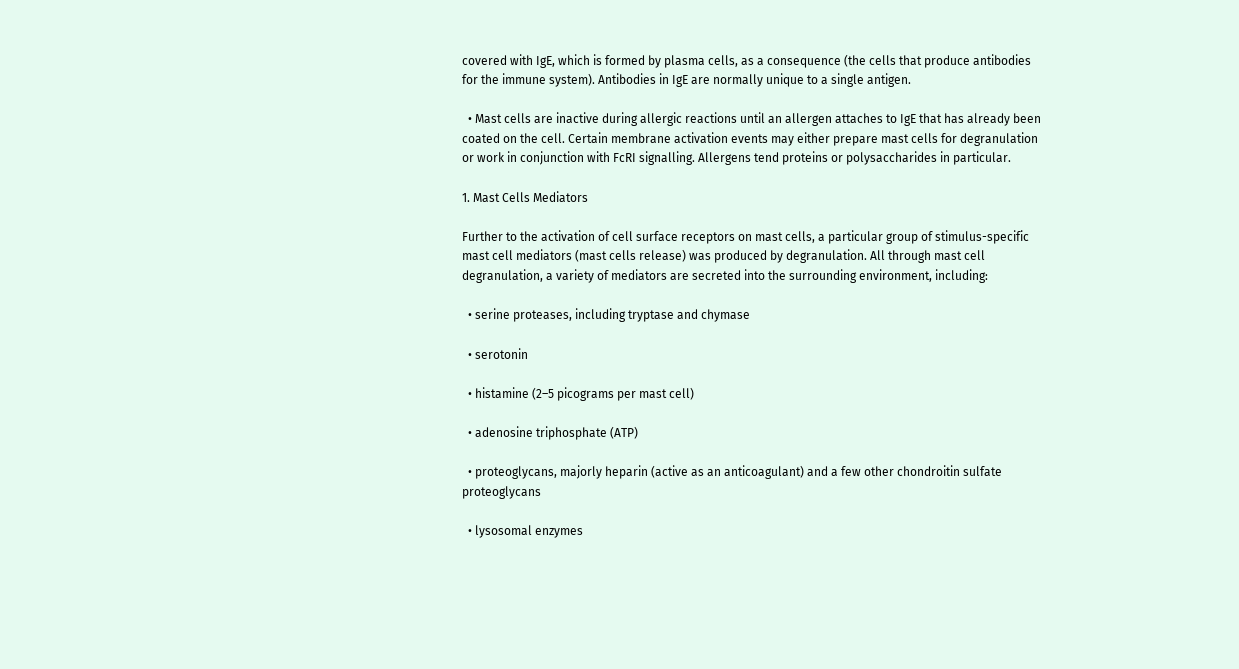covered with IgE, which is formed by plasma cells, as a consequence (the cells that produce antibodies for the immune system). Antibodies in IgE are normally unique to a single antigen.

  • Mast cells are inactive during allergic reactions until an allergen attaches to IgE that has already been coated on the cell. Certain membrane activation events may either prepare mast cells for degranulation or work in conjunction with FcRI signalling. Allergens tend proteins or polysaccharides in particular.

1. Mast Cells Mediators

Further to the activation of cell surface receptors on mast cells, a particular group of stimulus-specific mast cell mediators (mast cells release) was produced by degranulation. All through mast cell degranulation, a variety of mediators are secreted into the surrounding environment, including:

  • serine proteases, including tryptase and chymase

  • serotonin

  • histamine (2–5 picograms per mast cell)

  • adenosine triphosphate (ATP)

  • proteoglycans, majorly heparin (active as an anticoagulant) and a few other chondroitin sulfate proteoglycans

  • lysosomal enzymes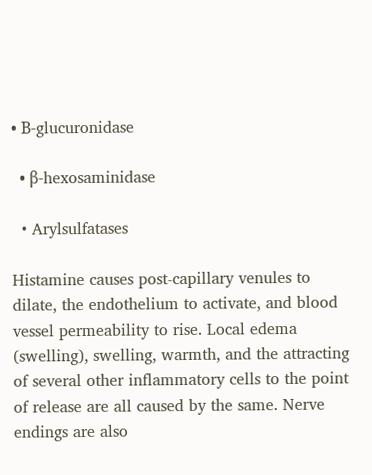• Β-glucuronidase

  • β-hexosaminidase

  • Arylsulfatases

Histamine causes post-capillary venules to dilate, the endothelium to activate, and blood vessel permeability to rise. Local edema (swelling), swelling, warmth, and the attracting of several other inflammatory cells to the point of release are all caused by the same. Nerve endings are also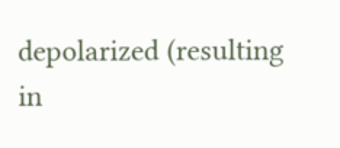depolarized (resulting in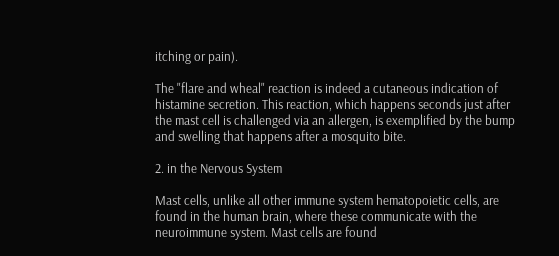itching or pain).

The "flare and wheal" reaction is indeed a cutaneous indication of histamine secretion. This reaction, which happens seconds just after the mast cell is challenged via an allergen, is exemplified by the bump and swelling that happens after a mosquito bite.

2. in the Nervous System

Mast cells, unlike all other immune system hematopoietic cells, are found in the human brain, where these communicate with the neuroimmune system. Mast cells are found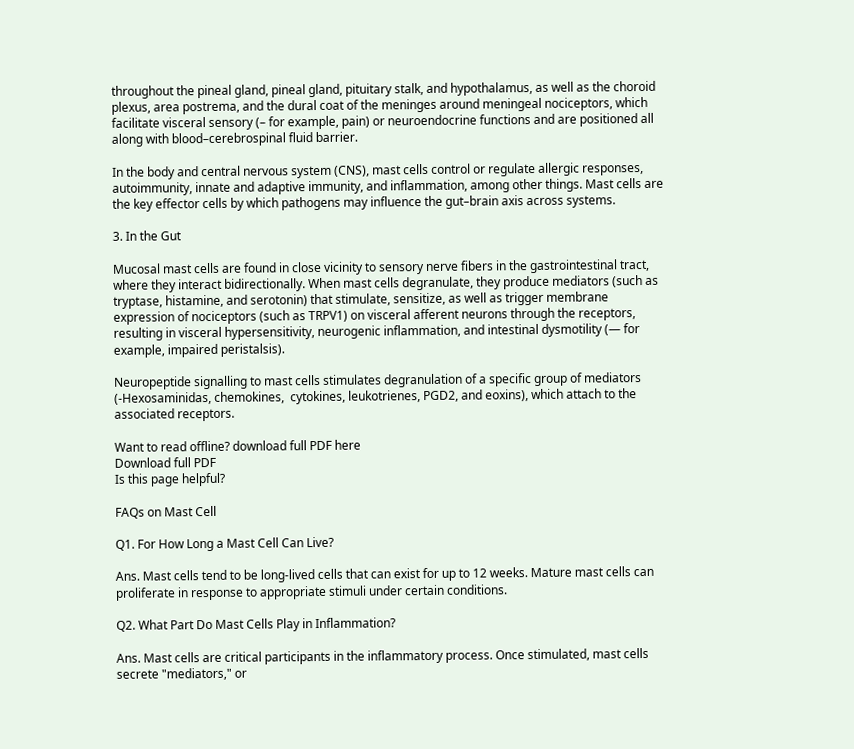throughout the pineal gland, pineal gland, pituitary stalk, and hypothalamus, as well as the choroid plexus, area postrema, and the dural coat of the meninges around meningeal nociceptors, which facilitate visceral sensory (– for example, pain) or neuroendocrine functions and are positioned all along with blood–cerebrospinal fluid barrier.

In the body and central nervous system (CNS), mast cells control or regulate allergic responses, autoimmunity, innate and adaptive immunity, and inflammation, among other things. Mast cells are the key effector cells by which pathogens may influence the gut–brain axis across systems.

3. In the Gut

Mucosal mast cells are found in close vicinity to sensory nerve fibers in the gastrointestinal tract, where they interact bidirectionally. When mast cells degranulate, they produce mediators (such as tryptase, histamine, and serotonin) that stimulate, sensitize, as well as trigger membrane expression of nociceptors (such as TRPV1) on visceral afferent neurons through the receptors, resulting in visceral hypersensitivity, neurogenic inflammation, and intestinal dysmotility (— for example, impaired peristalsis).

Neuropeptide signalling to mast cells stimulates degranulation of a specific group of mediators (-Hexosaminidas, chemokines,  cytokines, leukotrienes, PGD2, and eoxins), which attach to the associated receptors.

Want to read offline? download full PDF here
Download full PDF
Is this page helpful?

FAQs on Mast Cell

Q1. For How Long a Mast Cell Can Live?

Ans. Mast cells tend to be long-lived cells that can exist for up to 12 weeks. Mature mast cells can proliferate in response to appropriate stimuli under certain conditions.

Q2. What Part Do Mast Cells Play in Inflammation?

Ans. Mast cells are critical participants in the inflammatory process. Once stimulated, mast cells secrete "mediators," or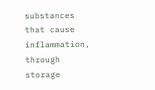substances that cause inflammation, through storage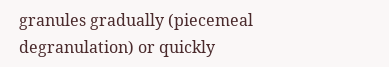granules gradually (piecemeal degranulation) or quickly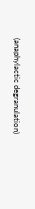(anaphylactic degranulation)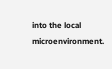into the local microenvironment.